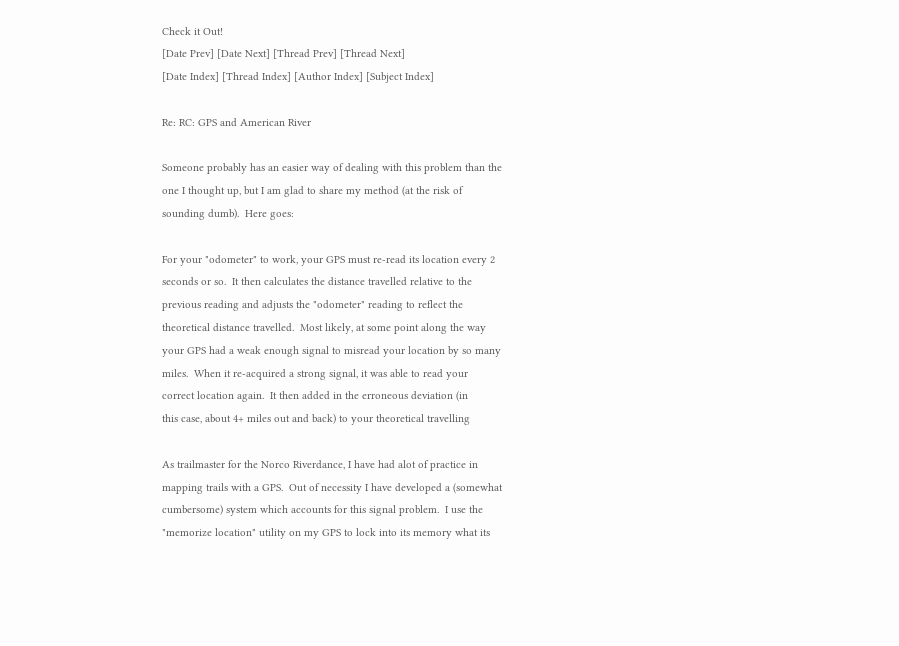Check it Out!
[Date Prev] [Date Next] [Thread Prev] [Thread Next]
[Date Index] [Thread Index] [Author Index] [Subject Index]

Re: RC: GPS and American River

Someone probably has an easier way of dealing with this problem than the
one I thought up, but I am glad to share my method (at the risk of
sounding dumb).  Here goes:

For your "odometer" to work, your GPS must re-read its location every 2
seconds or so.  It then calculates the distance travelled relative to the
previous reading and adjusts the "odometer" reading to reflect the
theoretical distance travelled.  Most likely, at some point along the way
your GPS had a weak enough signal to misread your location by so many
miles.  When it re-acquired a strong signal, it was able to read your
correct location again.  It then added in the erroneous deviation (in
this case, about 4+ miles out and back) to your theoretical travelling

As trailmaster for the Norco Riverdance, I have had alot of practice in
mapping trails with a GPS.  Out of necessity I have developed a (somewhat
cumbersome) system which accounts for this signal problem.  I use the
"memorize location" utility on my GPS to lock into its memory what its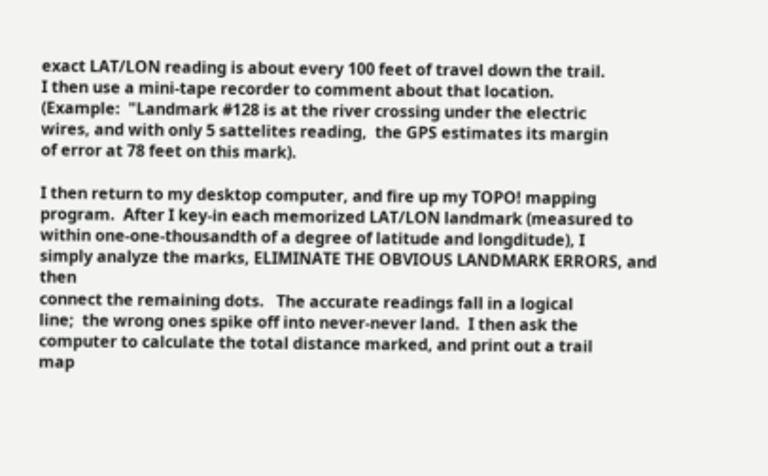exact LAT/LON reading is about every 100 feet of travel down the trail.
I then use a mini-tape recorder to comment about that location.
(Example:  "Landmark #128 is at the river crossing under the electric
wires, and with only 5 sattelites reading,  the GPS estimates its margin
of error at 78 feet on this mark).

I then return to my desktop computer, and fire up my TOPO! mapping
program.  After I key-in each memorized LAT/LON landmark (measured to
within one-one-thousandth of a degree of latitude and longditude), I
simply analyze the marks, ELIMINATE THE OBVIOUS LANDMARK ERRORS, and then
connect the remaining dots.   The accurate readings fall in a logical
line;  the wrong ones spike off into never-never land.  I then ask the
computer to calculate the total distance marked, and print out a trail
map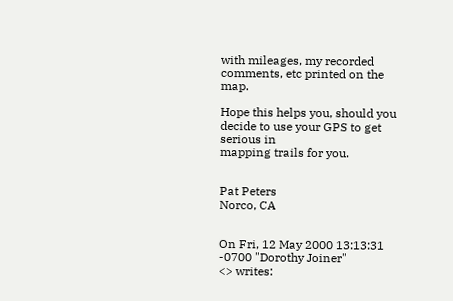with mileages, my recorded comments, etc printed on the map.

Hope this helps you, should you decide to use your GPS to get serious in
mapping trails for you.


Pat Peters
Norco, CA


On Fri, 12 May 2000 13:13:31 -0700 "Dorothy Joiner"
<> writes: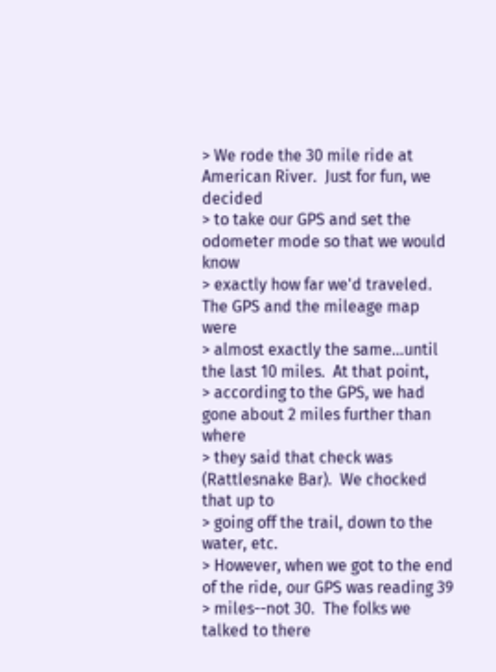> We rode the 30 mile ride at American River.  Just for fun, we decided
> to take our GPS and set the odometer mode so that we would know
> exactly how far we'd traveled.  The GPS and the mileage map were
> almost exactly the same...until the last 10 miles.  At that point,
> according to the GPS, we had gone about 2 miles further than where
> they said that check was (Rattlesnake Bar).  We chocked that up to
> going off the trail, down to the water, etc.
> However, when we got to the end of the ride, our GPS was reading 39
> miles--not 30.  The folks we talked to there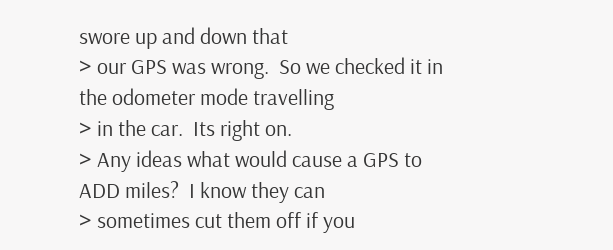swore up and down that
> our GPS was wrong.  So we checked it in the odometer mode travelling
> in the car.  Its right on.
> Any ideas what would cause a GPS to ADD miles?  I know they can
> sometimes cut them off if you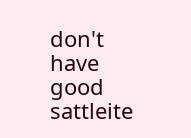don't have good sattleite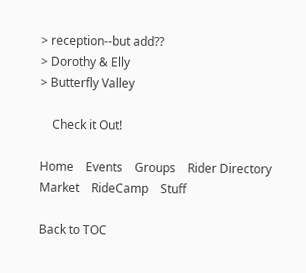> reception--but add??
> Dorothy & Elly
> Butterfly Valley

    Check it Out!

Home    Events    Groups    Rider Directory    Market    RideCamp    Stuff

Back to TOC